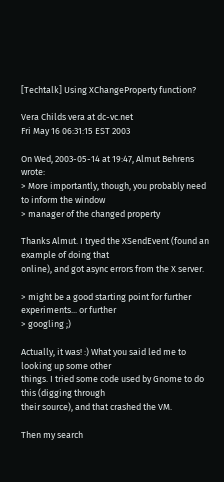[Techtalk] Using XChangeProperty function?

Vera Childs vera at dc-vc.net
Fri May 16 06:31:15 EST 2003

On Wed, 2003-05-14 at 19:47, Almut Behrens wrote:
> More importantly, though, you probably need to inform the window
> manager of the changed property

Thanks Almut. I tryed the XSendEvent (found an example of doing that
online), and got async errors from the X server.

> might be a good starting point for further experiments... or further
> googling ;)

Actually, it was! :) What you said led me to looking up some other
things. I tried some code used by Gnome to do this (digging through
their source), and that crashed the VM.

Then my search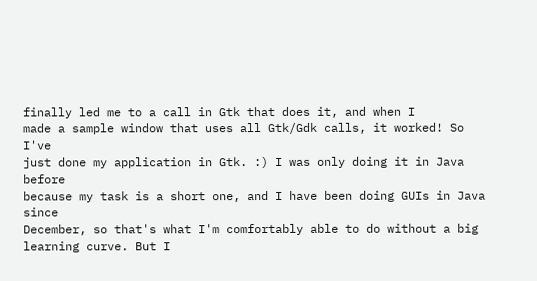finally led me to a call in Gtk that does it, and when I
made a sample window that uses all Gtk/Gdk calls, it worked! So I've
just done my application in Gtk. :) I was only doing it in Java before
because my task is a short one, and I have been doing GUIs in Java since
December, so that's what I'm comfortably able to do without a big
learning curve. But I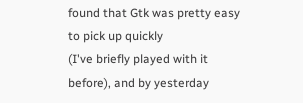found that Gtk was pretty easy to pick up quickly
(I've briefly played with it before), and by yesterday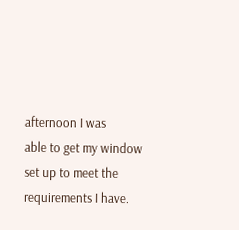afternoon I was
able to get my window set up to meet the requirements I have.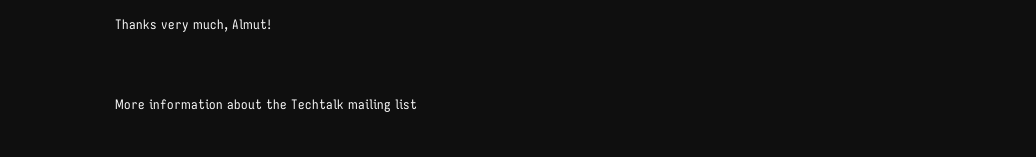Thanks very much, Almut!


More information about the Techtalk mailing list